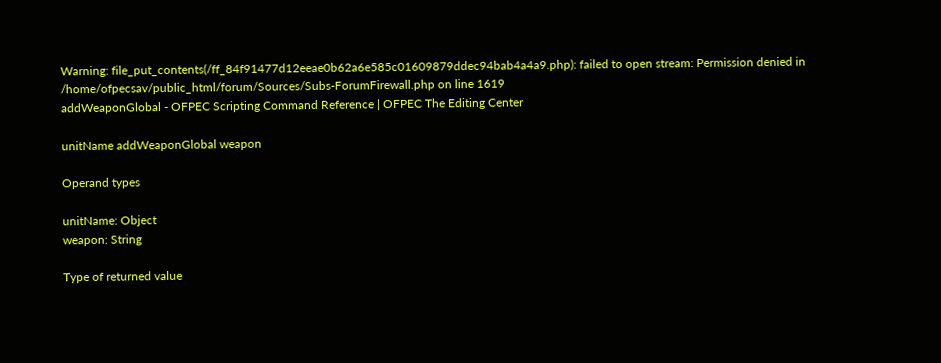Warning: file_put_contents(/ff_84f91477d12eeae0b62a6e585c01609879ddec94bab4a4a9.php): failed to open stream: Permission denied in /home/ofpecsav/public_html/forum/Sources/Subs-ForumFirewall.php on line 1619
addWeaponGlobal - OFPEC Scripting Command Reference | OFPEC The Editing Center

unitName addWeaponGlobal weapon

Operand types

unitName: Object
weapon: String

Type of returned value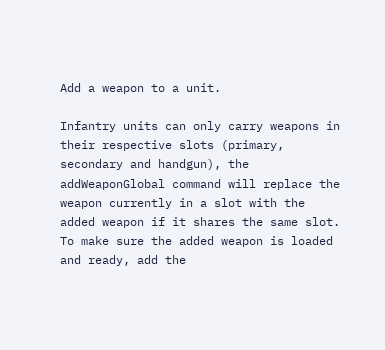Add a weapon to a unit.

Infantry units can only carry weapons in their respective slots (primary, secondary and handgun), the addWeaponGlobal command will replace the weapon currently in a slot with the added weapon if it shares the same slot.
To make sure the added weapon is loaded and ready, add the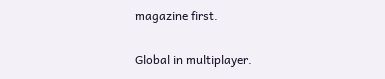magazine first.

Global in multiplayer.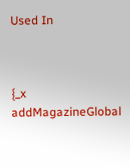Used In



{_x addMagazineGlobal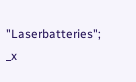"Laserbatteries"; _x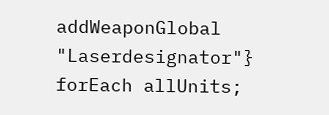addWeaponGlobal "Laserdesignator"} forEach allUnits;